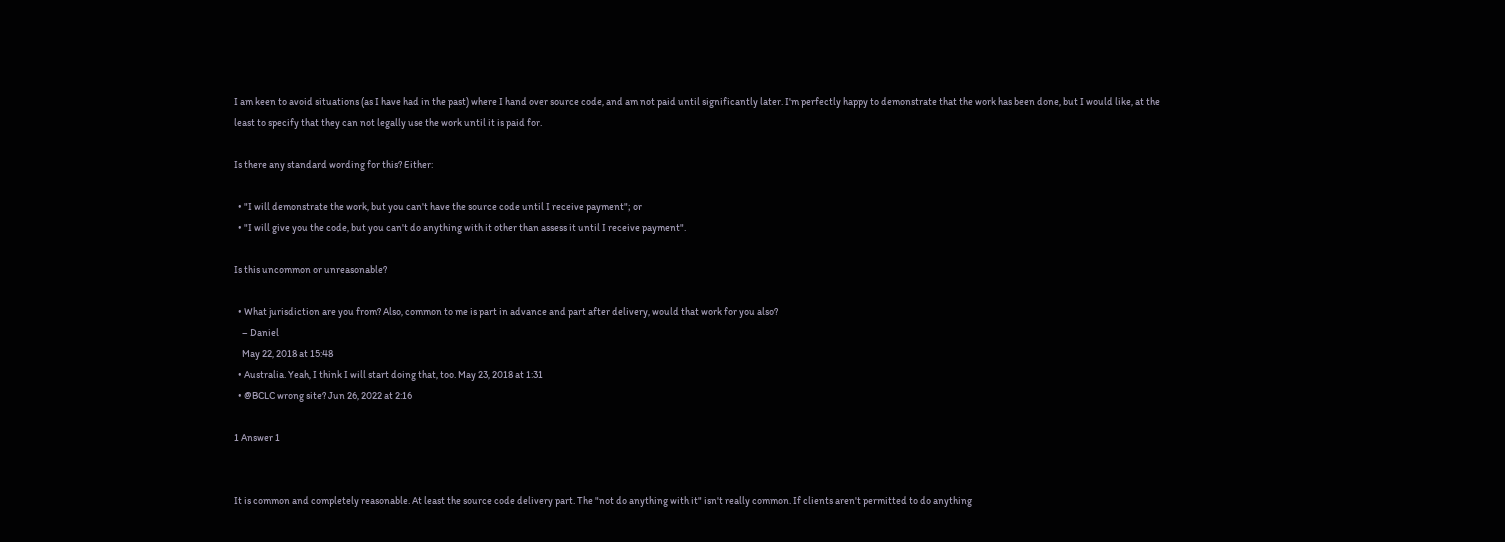I am keen to avoid situations (as I have had in the past) where I hand over source code, and am not paid until significantly later. I'm perfectly happy to demonstrate that the work has been done, but I would like, at the least to specify that they can not legally use the work until it is paid for.

Is there any standard wording for this? Either:

  • "I will demonstrate the work, but you can't have the source code until I receive payment"; or
  • "I will give you the code, but you can't do anything with it other than assess it until I receive payment".

Is this uncommon or unreasonable?

  • What jurisdiction are you from? Also, common to me is part in advance and part after delivery, would that work for you also?
    – Daniel
    May 22, 2018 at 15:48
  • Australia. Yeah, I think I will start doing that, too. May 23, 2018 at 1:31
  • @BCLC wrong site? Jun 26, 2022 at 2:16

1 Answer 1


It is common and completely reasonable. At least the source code delivery part. The "not do anything with it" isn't really common. If clients aren't permitted to do anything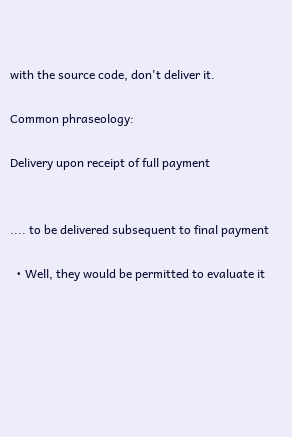with the source code, don't deliver it.

Common phraseology:

Delivery upon receipt of full payment


.... to be delivered subsequent to final payment

  • Well, they would be permitted to evaluate it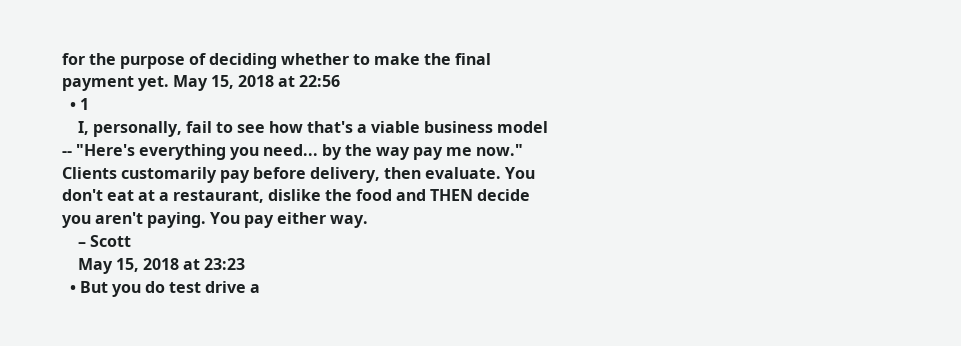for the purpose of deciding whether to make the final payment yet. May 15, 2018 at 22:56
  • 1
    I, personally, fail to see how that's a viable business model -- "Here's everything you need... by the way pay me now." Clients customarily pay before delivery, then evaluate. You don't eat at a restaurant, dislike the food and THEN decide you aren't paying. You pay either way.
    – Scott
    May 15, 2018 at 23:23
  • But you do test drive a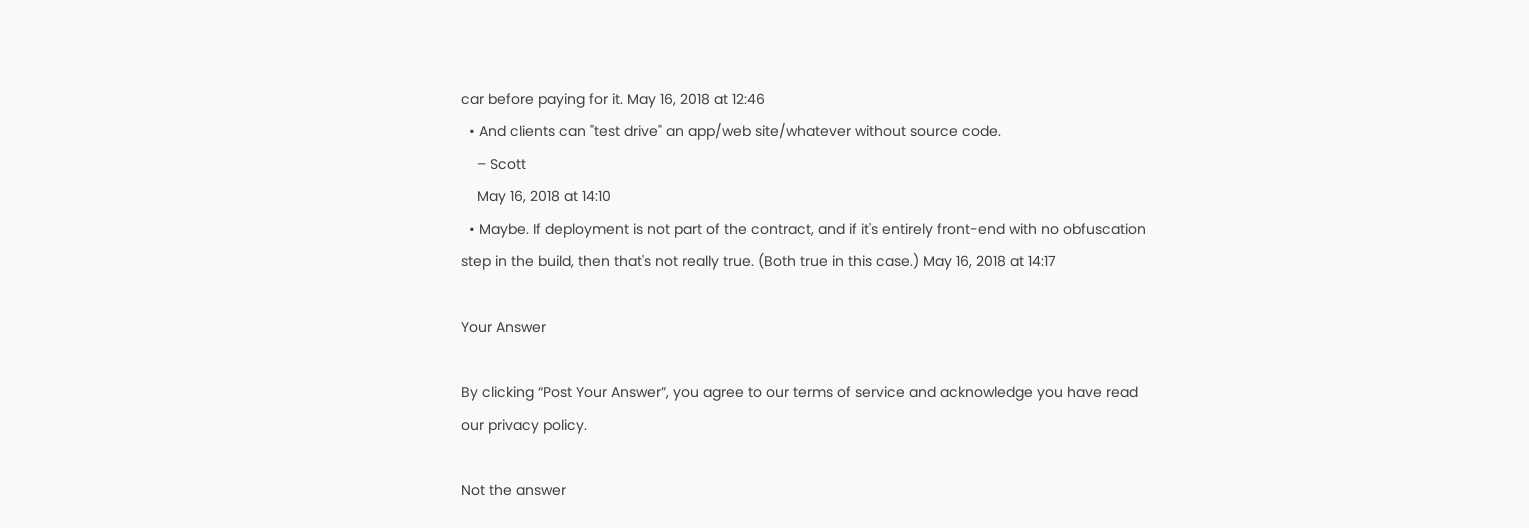car before paying for it. May 16, 2018 at 12:46
  • And clients can "test drive" an app/web site/whatever without source code.
    – Scott
    May 16, 2018 at 14:10
  • Maybe. If deployment is not part of the contract, and if it's entirely front-end with no obfuscation step in the build, then that's not really true. (Both true in this case.) May 16, 2018 at 14:17

Your Answer

By clicking “Post Your Answer”, you agree to our terms of service and acknowledge you have read our privacy policy.

Not the answer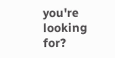you're looking for?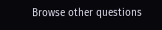Browse other questions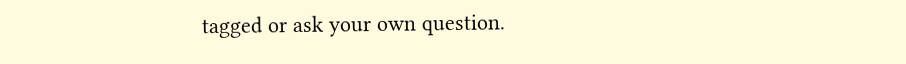tagged or ask your own question.